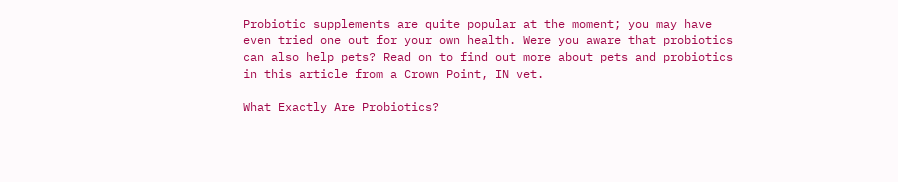Probiotic supplements are quite popular at the moment; you may have even tried one out for your own health. Were you aware that probiotics can also help pets? Read on to find out more about pets and probiotics in this article from a Crown Point, IN vet.

What Exactly Are Probiotics?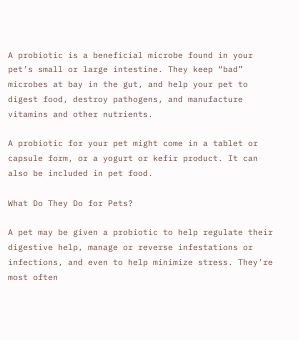A probiotic is a beneficial microbe found in your pet’s small or large intestine. They keep “bad” microbes at bay in the gut, and help your pet to digest food, destroy pathogens, and manufacture vitamins and other nutrients.

A probiotic for your pet might come in a tablet or capsule form, or a yogurt or kefir product. It can also be included in pet food.

What Do They Do for Pets?

A pet may be given a probiotic to help regulate their digestive help, manage or reverse infestations or infections, and even to help minimize stress. They’re most often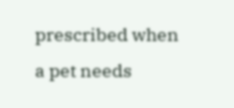prescribed when a pet needs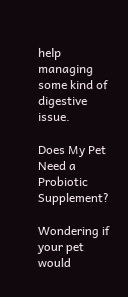help managing some kind of digestive issue.

Does My Pet Need a Probiotic Supplement?

Wondering if your pet would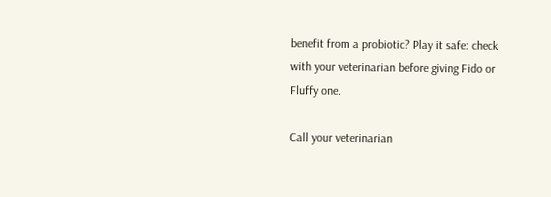benefit from a probiotic? Play it safe: check with your veterinarian before giving Fido or Fluffy one.

Call your veterinarian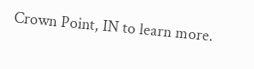Crown Point, IN to learn more.